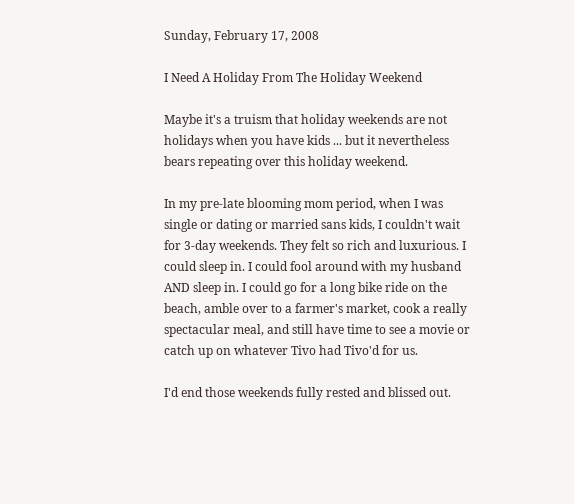Sunday, February 17, 2008

I Need A Holiday From The Holiday Weekend

Maybe it's a truism that holiday weekends are not holidays when you have kids ... but it nevertheless bears repeating over this holiday weekend.

In my pre-late blooming mom period, when I was single or dating or married sans kids, I couldn't wait for 3-day weekends. They felt so rich and luxurious. I could sleep in. I could fool around with my husband AND sleep in. I could go for a long bike ride on the beach, amble over to a farmer's market, cook a really spectacular meal, and still have time to see a movie or catch up on whatever Tivo had Tivo'd for us.

I'd end those weekends fully rested and blissed out.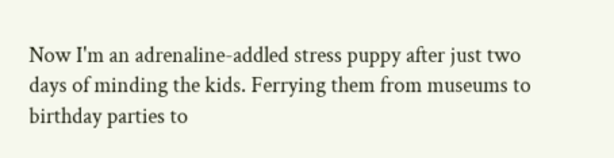Now I'm an adrenaline-addled stress puppy after just two days of minding the kids. Ferrying them from museums to birthday parties to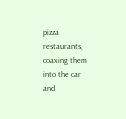pizza restaurants, coaxing them into the car and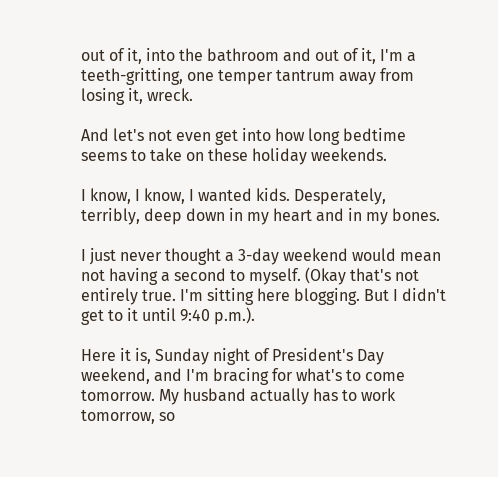out of it, into the bathroom and out of it, I'm a teeth-gritting, one temper tantrum away from losing it, wreck.

And let's not even get into how long bedtime seems to take on these holiday weekends.

I know, I know, I wanted kids. Desperately, terribly, deep down in my heart and in my bones.

I just never thought a 3-day weekend would mean not having a second to myself. (Okay that's not entirely true. I'm sitting here blogging. But I didn't get to it until 9:40 p.m.).

Here it is, Sunday night of President's Day weekend, and I'm bracing for what's to come tomorrow. My husband actually has to work tomorrow, so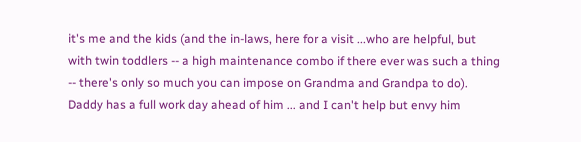it's me and the kids (and the in-laws, here for a visit ...who are helpful, but with twin toddlers -- a high maintenance combo if there ever was such a thing -- there's only so much you can impose on Grandma and Grandpa to do). Daddy has a full work day ahead of him ... and I can't help but envy him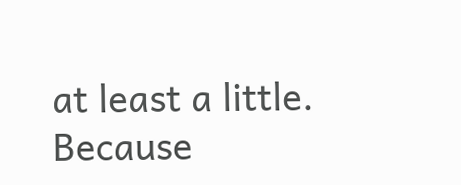at least a little. Because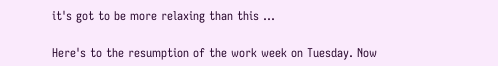it's got to be more relaxing than this ...

Here's to the resumption of the work week on Tuesday. Now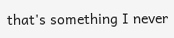that's something I never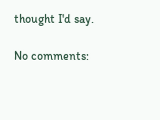thought I'd say.

No comments: